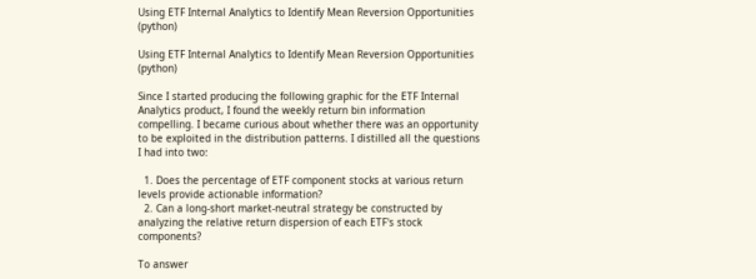Using ETF Internal Analytics to Identify Mean Reversion Opportunities (python)

Using ETF Internal Analytics to Identify Mean Reversion Opportunities (python)

Since I started producing the following graphic for the ETF Internal Analytics product, I found the weekly return bin information compelling. I became curious about whether there was an opportunity to be exploited in the distribution patterns. I distilled all the questions I had into two:

  1. Does the percentage of ETF component stocks at various return levels provide actionable information?
  2. Can a long-short market-neutral strategy be constructed by analyzing the relative return dispersion of each ETF's stock components?

To answer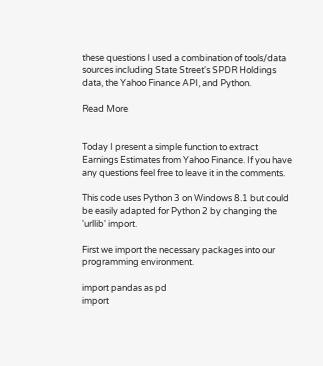these questions I used a combination of tools/data sources including State Street's SPDR Holdings data, the Yahoo Finance API, and Python.

Read More


Today I present a simple function to extract Earnings Estimates from Yahoo Finance. If you have any questions feel free to leave it in the comments.

This code uses Python 3 on Windows 8.1 but could be easily adapted for Python 2 by changing the 'urllib' import.

First we import the necessary packages into our programming environment.

import pandas as pd
import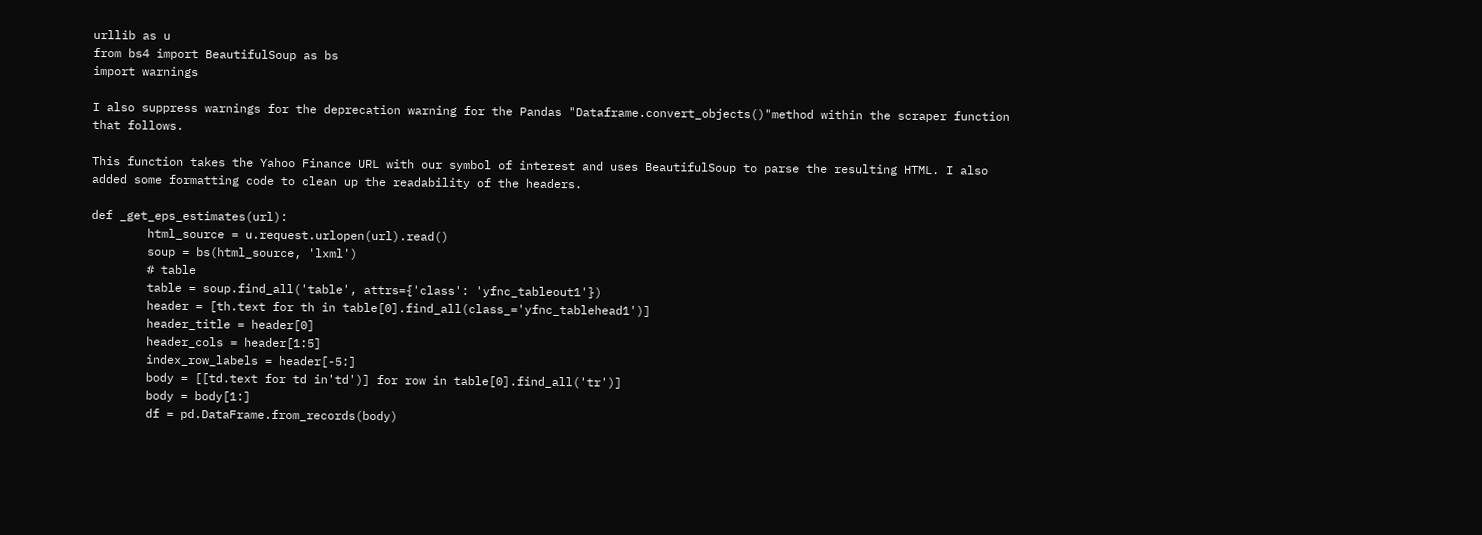urllib as u
from bs4 import BeautifulSoup as bs
import warnings

I also suppress warnings for the deprecation warning for the Pandas "Dataframe.convert_objects()"method within the scraper function that follows.

This function takes the Yahoo Finance URL with our symbol of interest and uses BeautifulSoup to parse the resulting HTML. I also added some formatting code to clean up the readability of the headers.

def _get_eps_estimates(url):
        html_source = u.request.urlopen(url).read()
        soup = bs(html_source, 'lxml')
        # table
        table = soup.find_all('table', attrs={'class': 'yfnc_tableout1'})
        header = [th.text for th in table[0].find_all(class_='yfnc_tablehead1')]
        header_title = header[0]
        header_cols = header[1:5]
        index_row_labels = header[-5:]
        body = [[td.text for td in'td')] for row in table[0].find_all('tr')]
        body = body[1:]
        df = pd.DataFrame.from_records(body)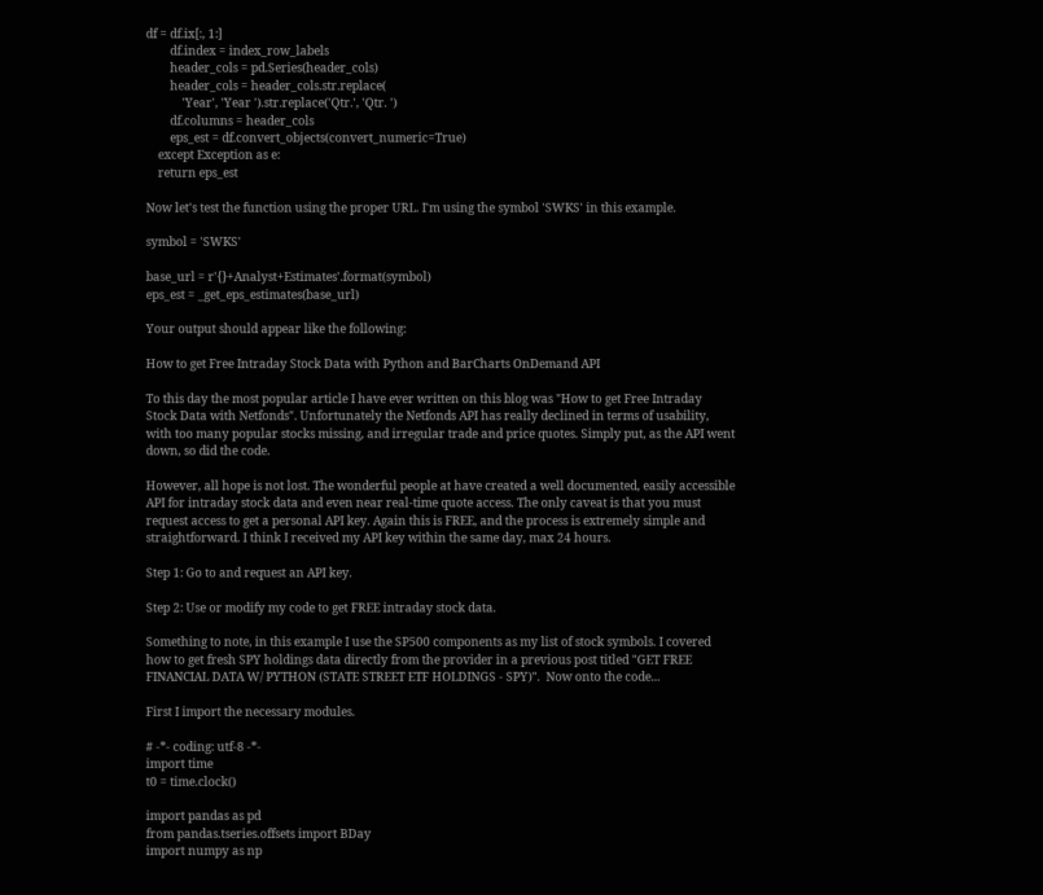df = df.ix[:, 1:]
        df.index = index_row_labels
        header_cols = pd.Series(header_cols)
        header_cols = header_cols.str.replace(
            'Year', 'Year ').str.replace('Qtr.', 'Qtr. ')
        df.columns = header_cols
        eps_est = df.convert_objects(convert_numeric=True)
    except Exception as e:
    return eps_est

Now let's test the function using the proper URL. I'm using the symbol 'SWKS' in this example.

symbol = 'SWKS'

base_url = r'{}+Analyst+Estimates'.format(symbol)
eps_est = _get_eps_estimates(base_url)

Your output should appear like the following:

How to get Free Intraday Stock Data with Python and BarCharts OnDemand API

To this day the most popular article I have ever written on this blog was "How to get Free Intraday Stock Data with Netfonds". Unfortunately the Netfonds API has really declined in terms of usability, with too many popular stocks missing, and irregular trade and price quotes. Simply put, as the API went down, so did the code.

However, all hope is not lost. The wonderful people at have created a well documented, easily accessible API for intraday stock data and even near real-time quote access. The only caveat is that you must request access to get a personal API key. Again this is FREE, and the process is extremely simple and straightforward. I think I received my API key within the same day, max 24 hours.

Step 1: Go to and request an API key.

Step 2: Use or modify my code to get FREE intraday stock data.

Something to note, in this example I use the SP500 components as my list of stock symbols. I covered how to get fresh SPY holdings data directly from the provider in a previous post titled "GET FREE FINANCIAL DATA W/ PYTHON (STATE STREET ETF HOLDINGS - SPY)".  Now onto the code...

First I import the necessary modules.

# -*- coding: utf-8 -*-
import time
t0 = time.clock()

import pandas as pd
from pandas.tseries.offsets import BDay
import numpy as np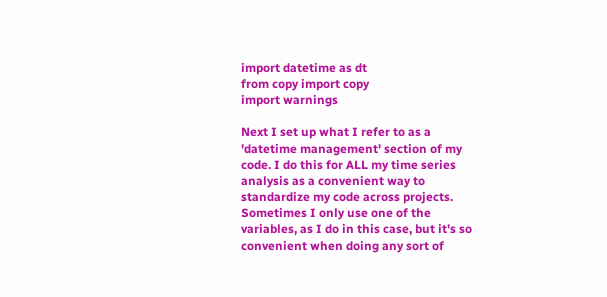import datetime as dt
from copy import copy
import warnings

Next I set up what I refer to as a 'datetime management' section of my code. I do this for ALL my time series analysis as a convenient way to standardize my code across projects. Sometimes I only use one of the variables, as I do in this case, but it's so convenient when doing any sort of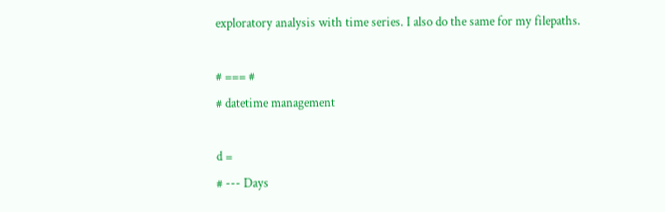exploratory analysis with time series. I also do the same for my filepaths.

# === #
# datetime management

d =
# --- Days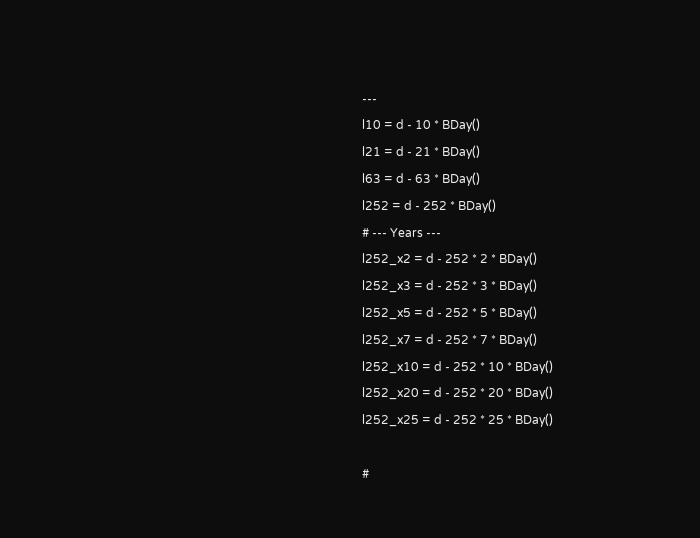---
l10 = d - 10 * BDay()
l21 = d - 21 * BDay()
l63 = d - 63 * BDay()
l252 = d - 252 * BDay()
# --- Years ---
l252_x2 = d - 252 * 2 * BDay()
l252_x3 = d - 252 * 3 * BDay()
l252_x5 = d - 252 * 5 * BDay()
l252_x7 = d - 252 * 7 * BDay()
l252_x10 = d - 252 * 10 * BDay()
l252_x20 = d - 252 * 20 * BDay()
l252_x25 = d - 252 * 25 * BDay()

#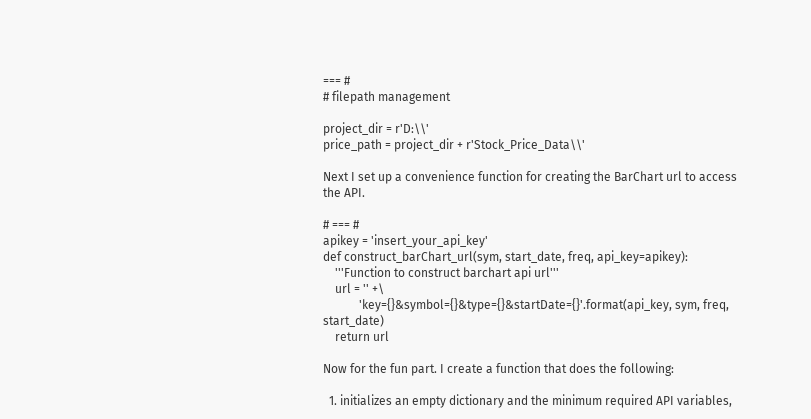=== #
# filepath management

project_dir = r'D:\\'
price_path = project_dir + r'Stock_Price_Data\\'

Next I set up a convenience function for creating the BarChart url to access the API.

# === #
apikey = 'insert_your_api_key'
def construct_barChart_url(sym, start_date, freq, api_key=apikey):
    '''Function to construct barchart api url'''
    url = '' +\
            'key={}&symbol={}&type={}&startDate={}'.format(api_key, sym, freq, start_date)
    return url

Now for the fun part. I create a function that does the following:

  1. initializes an empty dictionary and the minimum required API variables,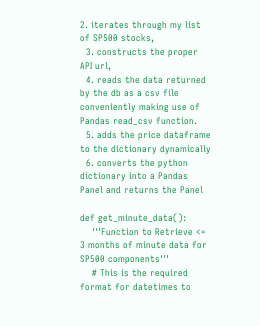2. iterates through my list of SP500 stocks,
  3. constructs the proper API url,
  4. reads the data returned by the db as a csv file conveniently making use of Pandas read_csv function.
  5. adds the price dataframe to the dictionary dynamically
  6. converts the python dictionary into a Pandas Panel and returns the Panel

def get_minute_data():
    '''Function to Retrieve <= 3 months of minute data for SP500 components'''
    # This is the required format for datetimes to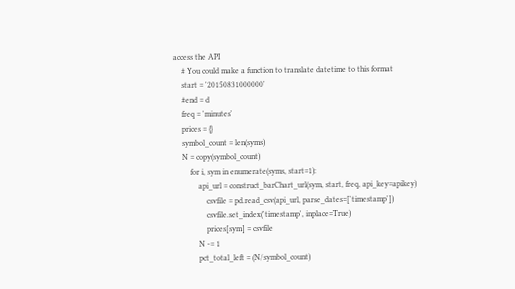access the API
    # You could make a function to translate datetime to this format
    start = '20150831000000'
    #end = d
    freq = 'minutes'
    prices = {}
    symbol_count = len(syms)
    N = copy(symbol_count)
        for i, sym in enumerate(syms, start=1):
            api_url = construct_barChart_url(sym, start, freq, api_key=apikey)
                csvfile = pd.read_csv(api_url, parse_dates=['timestamp'])
                csvfile.set_index('timestamp', inplace=True)
                prices[sym] = csvfile
            N -= 1
            pct_total_left = (N/symbol_count)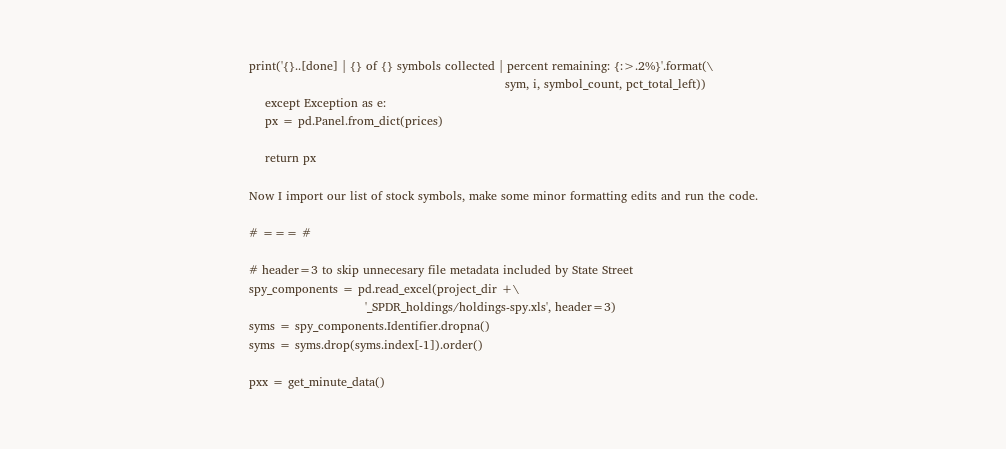print('{}..[done] | {} of {} symbols collected | percent remaining: {:>.2%}'.format(\
                                                                sym, i, symbol_count, pct_total_left))
    except Exception as e:
    px = pd.Panel.from_dict(prices)

    return px

Now I import our list of stock symbols, make some minor formatting edits and run the code.

# === #

# header=3 to skip unnecesary file metadata included by State Street
spy_components = pd.read_excel(project_dir +\
                             '_SPDR_holdings/holdings-spy.xls', header=3)
syms = spy_components.Identifier.dropna()
syms = syms.drop(syms.index[-1]).order()

pxx = get_minute_data()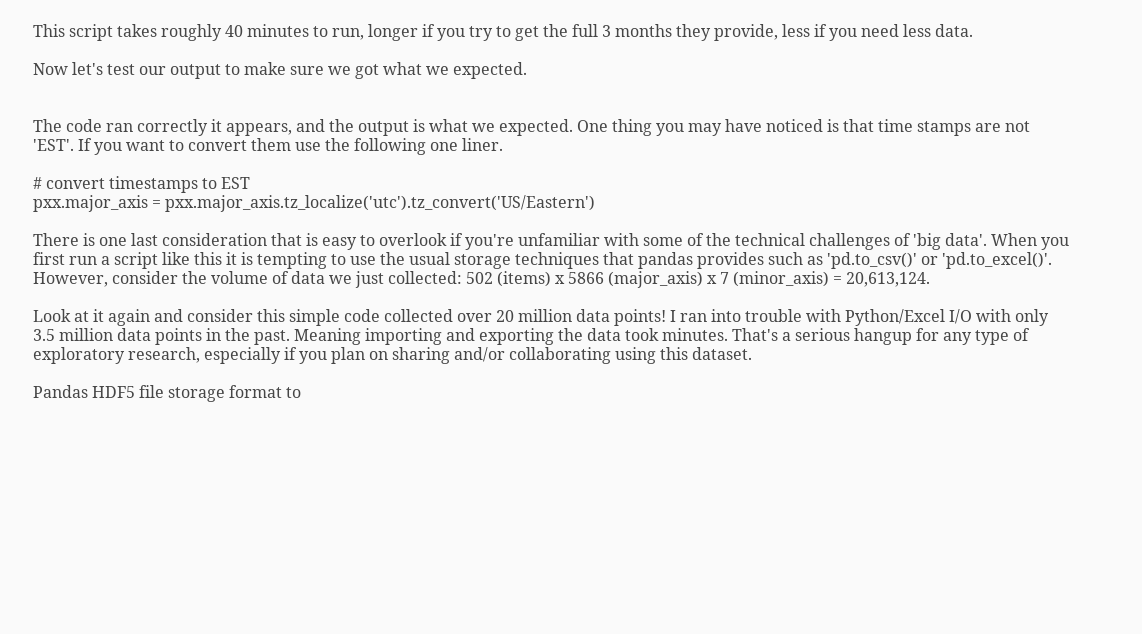This script takes roughly 40 minutes to run, longer if you try to get the full 3 months they provide, less if you need less data.

Now let's test our output to make sure we got what we expected.


The code ran correctly it appears, and the output is what we expected. One thing you may have noticed is that time stamps are not 'EST'. If you want to convert them use the following one liner.

# convert timestamps to EST
pxx.major_axis = pxx.major_axis.tz_localize('utc').tz_convert('US/Eastern')

There is one last consideration that is easy to overlook if you're unfamiliar with some of the technical challenges of 'big data'. When you first run a script like this it is tempting to use the usual storage techniques that pandas provides such as 'pd.to_csv()' or 'pd.to_excel()'. However, consider the volume of data we just collected: 502 (items) x 5866 (major_axis) x 7 (minor_axis) = 20,613,124.

Look at it again and consider this simple code collected over 20 million data points! I ran into trouble with Python/Excel I/O with only 3.5 million data points in the past. Meaning importing and exporting the data took minutes. That's a serious hangup for any type of exploratory research, especially if you plan on sharing and/or collaborating using this dataset.

Pandas HDF5 file storage format to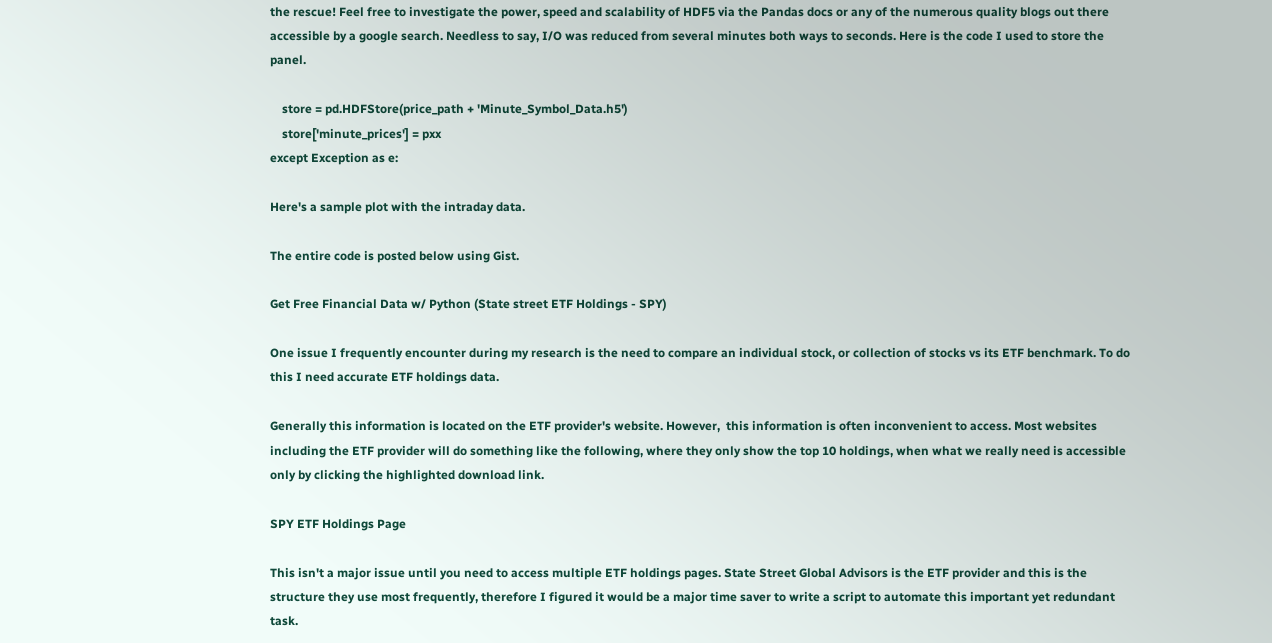the rescue! Feel free to investigate the power, speed and scalability of HDF5 via the Pandas docs or any of the numerous quality blogs out there accessible by a google search. Needless to say, I/O was reduced from several minutes both ways to seconds. Here is the code I used to store the panel.

    store = pd.HDFStore(price_path + 'Minute_Symbol_Data.h5')
    store['minute_prices'] = pxx
except Exception as e:

Here's a sample plot with the intraday data.

The entire code is posted below using Gist.

Get Free Financial Data w/ Python (State street ETF Holdings - SPY)

One issue I frequently encounter during my research is the need to compare an individual stock, or collection of stocks vs its ETF benchmark. To do this I need accurate ETF holdings data.

Generally this information is located on the ETF provider's website. However,  this information is often inconvenient to access. Most websites including the ETF provider will do something like the following, where they only show the top 10 holdings, when what we really need is accessible only by clicking the highlighted download link.

SPY ETF Holdings Page

This isn't a major issue until you need to access multiple ETF holdings pages. State Street Global Advisors is the ETF provider and this is the structure they use most frequently, therefore I figured it would be a major time saver to write a script to automate this important yet redundant task.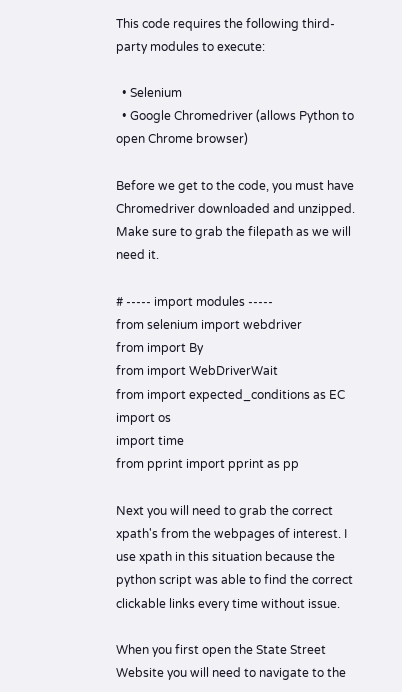This code requires the following third-party modules to execute:

  • Selenium
  • Google Chromedriver (allows Python to open Chrome browser)

Before we get to the code, you must have Chromedriver downloaded and unzipped. Make sure to grab the filepath as we will need it.

# ----- import modules -----
from selenium import webdriver
from import By
from import WebDriverWait
from import expected_conditions as EC
import os
import time
from pprint import pprint as pp

Next you will need to grab the correct xpath's from the webpages of interest. I use xpath in this situation because the python script was able to find the correct clickable links every time without issue.

When you first open the State Street Website you will need to navigate to the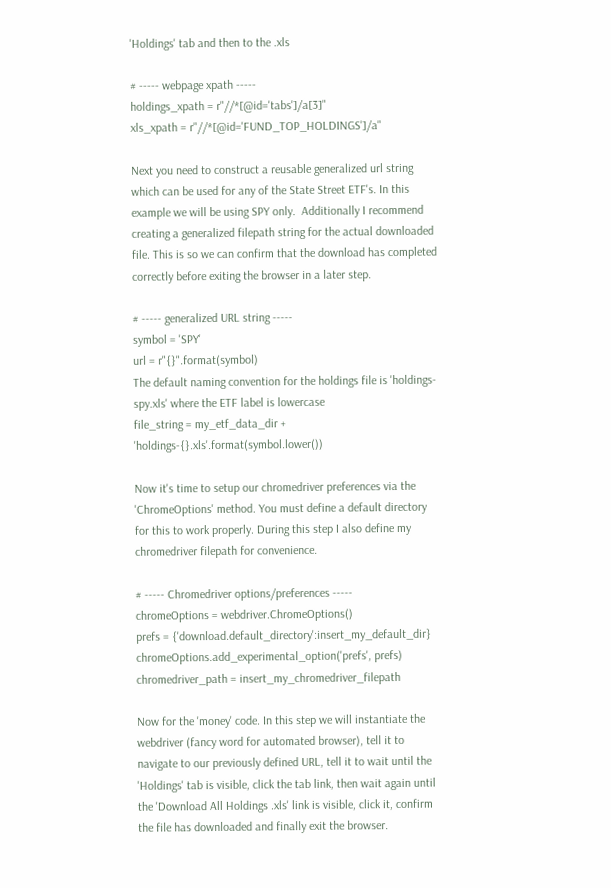'Holdings' tab and then to the .xls

# ----- webpage xpath -----
holdings_xpath = r"//*[@id='tabs']/a[3]"
xls_xpath = r"//*[@id='FUND_TOP_HOLDINGS']/a"

Next you need to construct a reusable generalized url string which can be used for any of the State Street ETF's. In this example we will be using SPY only.  Additionally I recommend creating a generalized filepath string for the actual downloaded file. This is so we can confirm that the download has completed correctly before exiting the browser in a later step.

# ----- generalized URL string -----
symbol = 'SPY'
url = r"{}".format(symbol)
The default naming convention for the holdings file is 'holdings-spy.xls' where the ETF label is lowercase
file_string = my_etf_data_dir + 'holdings-{}.xls'.format(symbol.lower())

Now it's time to setup our chromedriver preferences via the 'ChromeOptions' method. You must define a default directory for this to work properly. During this step I also define my chromedriver filepath for convenience.

# ----- Chromedriver options/preferences -----
chromeOptions = webdriver.ChromeOptions()
prefs = {'download.default_directory':insert_my_default_dir}
chromeOptions.add_experimental_option('prefs', prefs)
chromedriver_path = insert_my_chromedriver_filepath

Now for the 'money' code. In this step we will instantiate the webdriver (fancy word for automated browser), tell it to navigate to our previously defined URL, tell it to wait until the 'Holdings' tab is visible, click the tab link, then wait again until the 'Download All Holdings .xls' link is visible, click it, confirm the file has downloaded and finally exit the browser.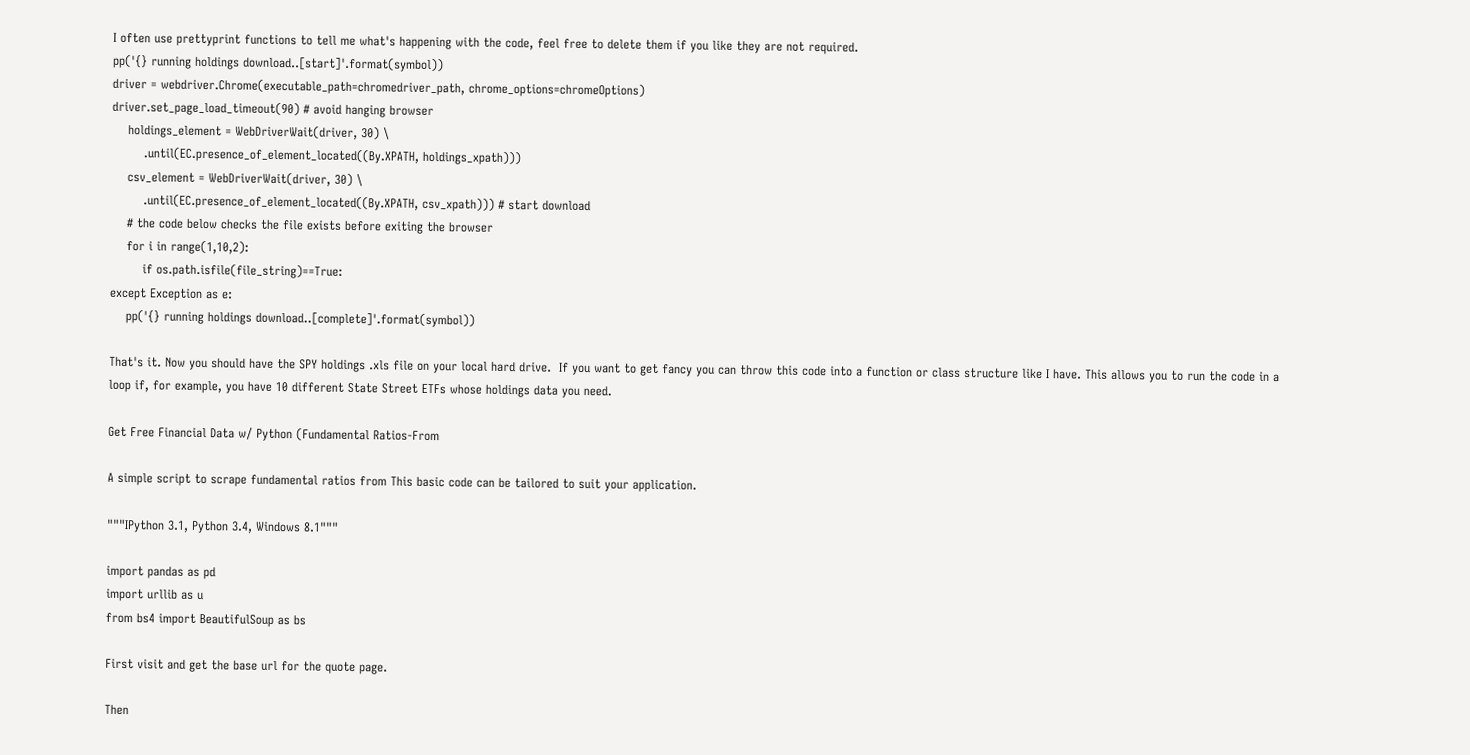I often use prettyprint functions to tell me what's happening with the code, feel free to delete them if you like they are not required.
pp('{} running holdings download..[start]'.format(symbol))
driver = webdriver.Chrome(executable_path=chromedriver_path, chrome_options=chromeOptions)
driver.set_page_load_timeout(90) # avoid hanging browser
    holdings_element = WebDriverWait(driver, 30) \
        .until(EC.presence_of_element_located((By.XPATH, holdings_xpath)))
    csv_element = WebDriverWait(driver, 30) \
        .until(EC.presence_of_element_located((By.XPATH, csv_xpath))) # start download
    # the code below checks the file exists before exiting the browser
    for i in range(1,10,2):
        if os.path.isfile(file_string)==True:
except Exception as e:
    pp('{} running holdings download..[complete]'.format(symbol))

That's it. Now you should have the SPY holdings .xls file on your local hard drive.  If you want to get fancy you can throw this code into a function or class structure like I have. This allows you to run the code in a loop if, for example, you have 10 different State Street ETFs whose holdings data you need.

Get Free Financial Data w/ Python (Fundamental Ratios-From

A simple script to scrape fundamental ratios from This basic code can be tailored to suit your application.

"""IPython 3.1, Python 3.4, Windows 8.1"""

import pandas as pd
import urllib as u
from bs4 import BeautifulSoup as bs

First visit and get the base url for the quote page.

Then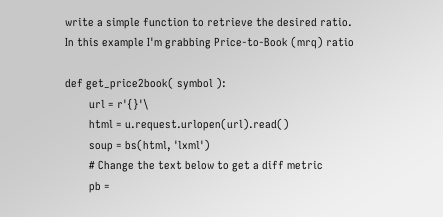write a simple function to retrieve the desired ratio.
In this example I'm grabbing Price-to-Book (mrq) ratio

def get_price2book( symbol ):
        url = r'{}'\
        html = u.request.urlopen(url).read()
        soup = bs(html, 'lxml')
        # Change the text below to get a diff metric
        pb =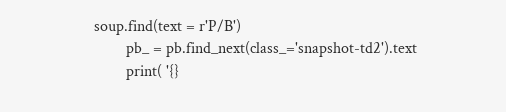soup.find(text = r'P/B')
        pb_ = pb.find_next(class_='snapshot-td2').text
        print( '{}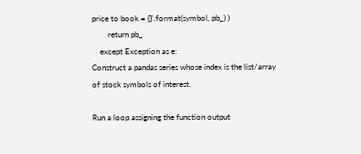price to book = {}'.format(symbol, pb_) )
        return pb_
    except Exception as e:
Construct a pandas series whose index is the list/array
of stock symbols of interest.

Run a loop assigning the function output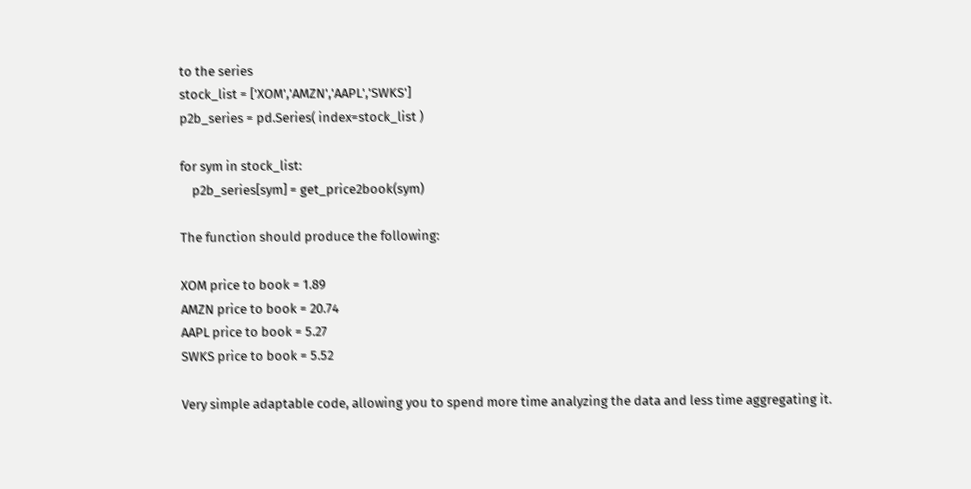to the series
stock_list = ['XOM','AMZN','AAPL','SWKS']
p2b_series = pd.Series( index=stock_list )

for sym in stock_list:
    p2b_series[sym] = get_price2book(sym)

The function should produce the following:

XOM price to book = 1.89
AMZN price to book = 20.74
AAPL price to book = 5.27
SWKS price to book = 5.52

Very simple adaptable code, allowing you to spend more time analyzing the data and less time aggregating it.